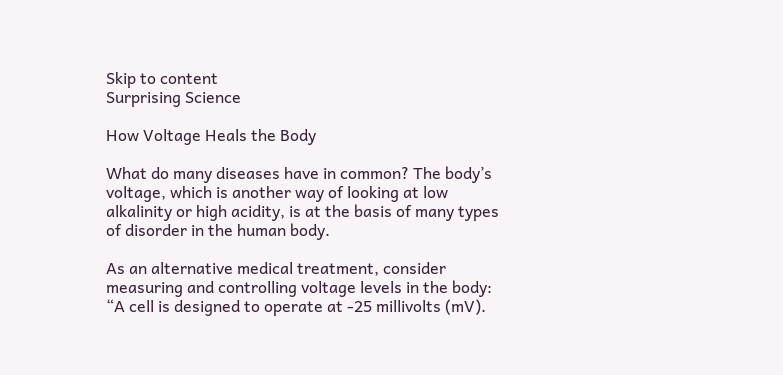Skip to content
Surprising Science

How Voltage Heals the Body

What do many diseases have in common? The body’s voltage, which is another way of looking at low alkalinity or high acidity, is at the basis of many types of disorder in the human body.

As an alternative medical treatment, consider measuring and controlling voltage levels in the body: “A cell is designed to operate at -25 millivolts (mV).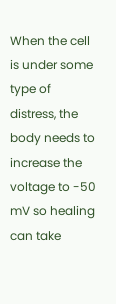When the cell is under some type of distress, the body needs to increase the voltage to -50 mV so healing can take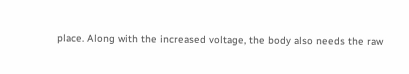place. Along with the increased voltage, the body also needs the raw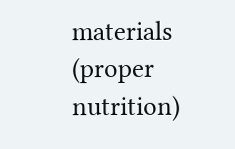materials (proper nutrition)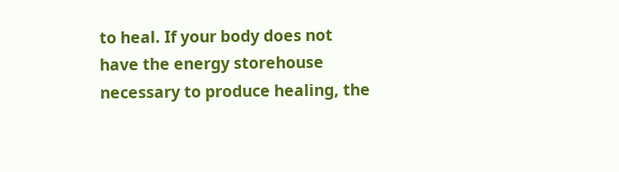to heal. If your body does not have the energy storehouse necessary to produce healing, the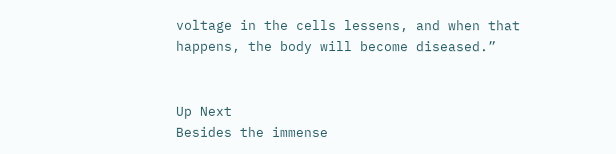voltage in the cells lessens, and when that happens, the body will become diseased.”


Up Next
Besides the immense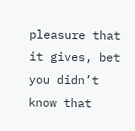pleasure that it gives, bet you didn’t know that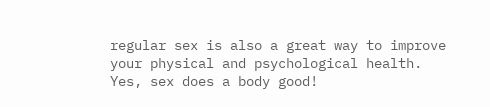regular sex is also a great way to improve your physical and psychological health. Yes, sex does a body good!